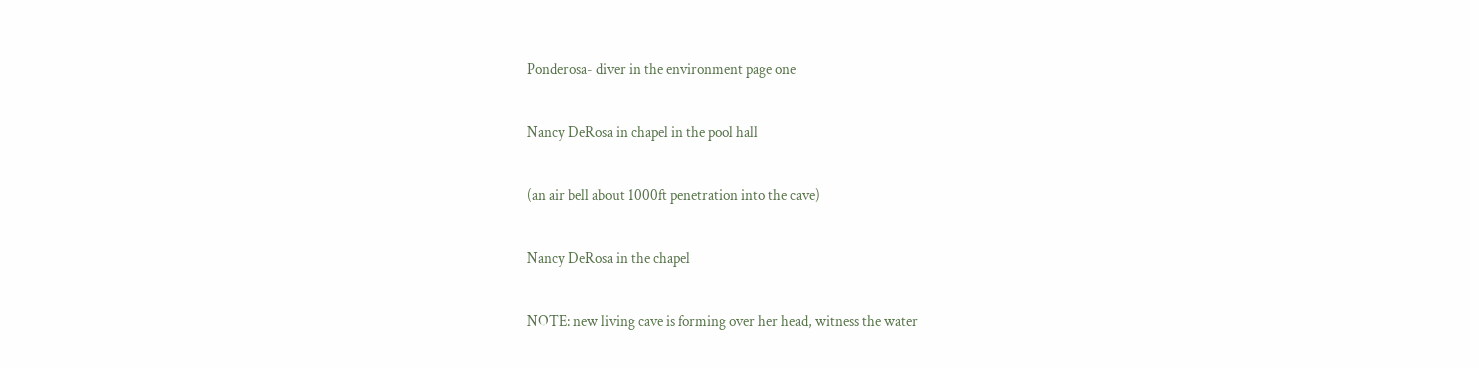Ponderosa- diver in the environment page one

Nancy DeRosa in chapel in the pool hall

(an air bell about 1000ft penetration into the cave)

Nancy DeRosa in the chapel

NOTE: new living cave is forming over her head, witness the water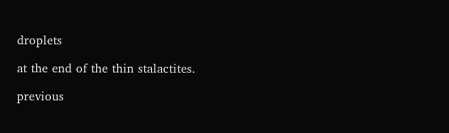droplets

at the end of the thin stalactites.

previous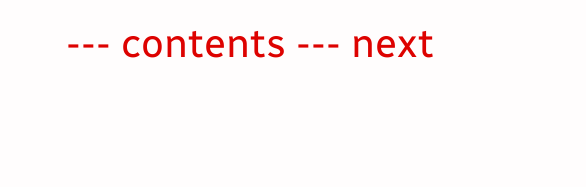--- contents --- next